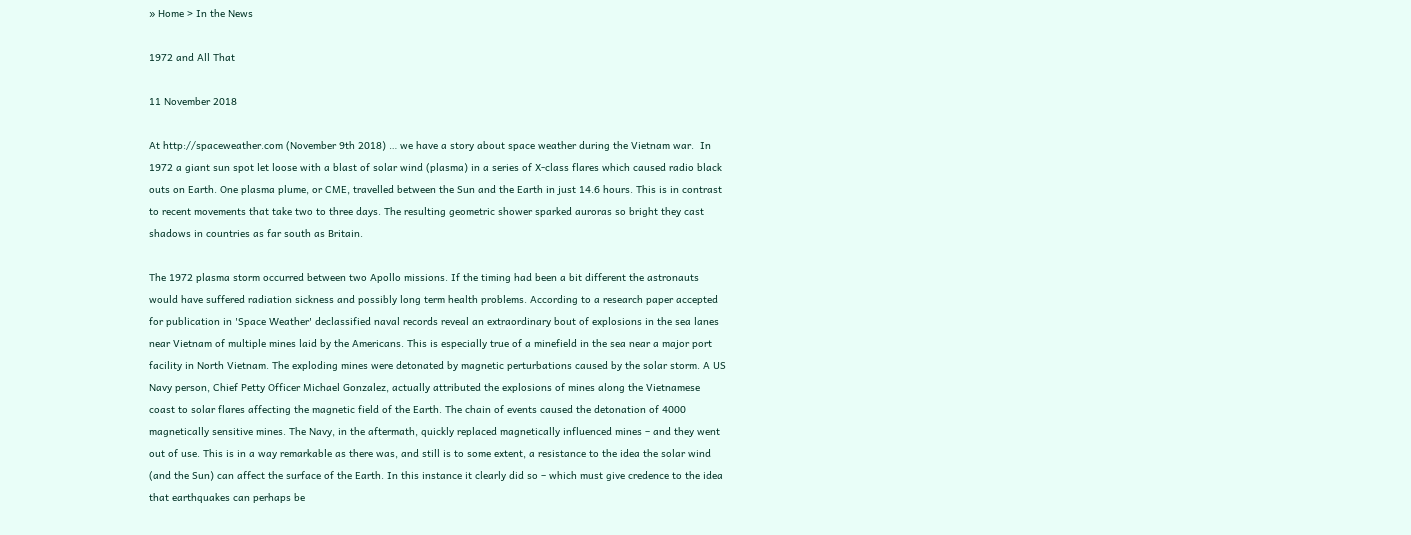» Home > In the News

1972 and All That

11 November 2018

At http://spaceweather.com (November 9th 2018) … we have a story about space weather during the Vietnam war.  In 1972 a giant sun spot let loose with a blast of solar wind (plasma) in a series of X-class flares which caused radio black outs on Earth. One plasma plume, or CME, travelled between the Sun and the Earth in just 14.6 hours. This is in contrast to recent movements that take two to three days. The resulting geometric shower sparked auroras so bright they cast shadows in countries as far south as Britain.

The 1972 plasma storm occurred between two Apollo missions. If the timing had been a bit different the astronauts would have suffered radiation sickness and possibly long term health problems. According to a research paper accepted for publication in 'Space Weather' declassified naval records reveal an extraordinary bout of explosions in the sea lanes near Vietnam of multiple mines laid by the Americans. This is especially true of a minefield in the sea near a major port facility in North Vietnam. The exploding mines were detonated by magnetic perturbations caused by the solar storm. A US Navy person, Chief Petty Officer Michael Gonzalez, actually attributed the explosions of mines along the Vietnamese coast to solar flares affecting the magnetic field of the Earth. The chain of events caused the detonation of 4000 magnetically sensitive mines. The Navy, in the aftermath, quickly replaced magnetically influenced mines – and they went out of use. This is in a way remarkable as there was, and still is to some extent, a resistance to the idea the solar wind (and the Sun) can affect the surface of the Earth. In this instance it clearly did so – which must give credence to the idea that earthquakes can perhaps be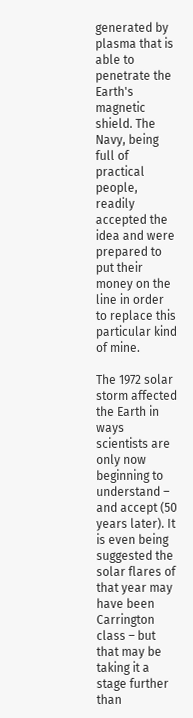generated by plasma that is able to penetrate the Earth's magnetic shield. The Navy, being full of practical people, readily accepted the idea and were prepared to put their money on the line in order to replace this particular kind of mine.

The 1972 solar storm affected the Earth in ways scientists are only now beginning to understand – and accept (50 years later). It is even being suggested the solar flares of that year may have been Carrington class – but that may be taking it a stage further than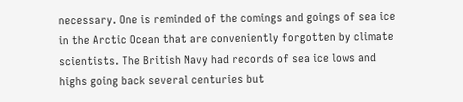necessary. One is reminded of the comings and goings of sea ice in the Arctic Ocean that are conveniently forgotten by climate scientists. The British Navy had records of sea ice lows and highs going back several centuries but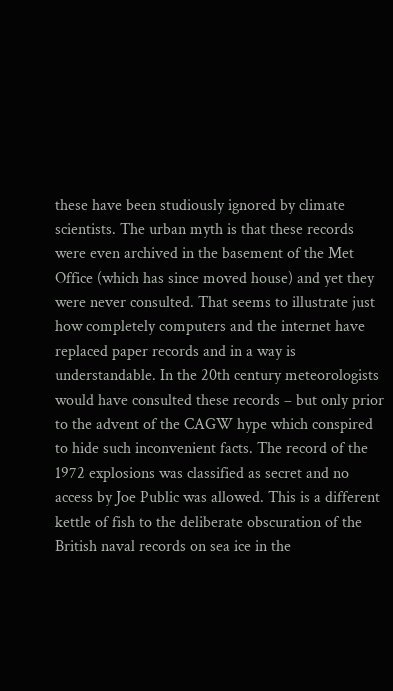these have been studiously ignored by climate scientists. The urban myth is that these records were even archived in the basement of the Met Office (which has since moved house) and yet they were never consulted. That seems to illustrate just how completely computers and the internet have replaced paper records and in a way is understandable. In the 20th century meteorologists would have consulted these records – but only prior to the advent of the CAGW hype which conspired to hide such inconvenient facts. The record of the 1972 explosions was classified as secret and no access by Joe Public was allowed. This is a different kettle of fish to the deliberate obscuration of the British naval records on sea ice in the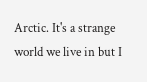Arctic. It's a strange world we live in but I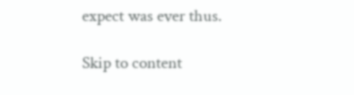expect was ever thus.

Skip to content